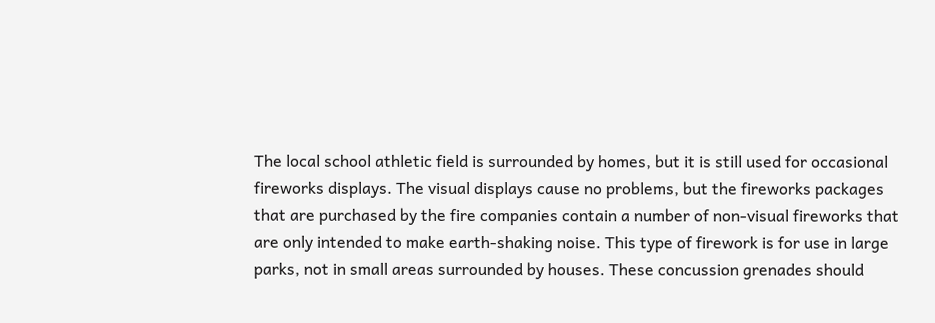The local school athletic field is surrounded by homes, but it is still used for occasional fireworks displays. The visual displays cause no problems, but the fireworks packages that are purchased by the fire companies contain a number of non-visual fireworks that are only intended to make earth-shaking noise. This type of firework is for use in large parks, not in small areas surrounded by houses. These concussion grenades should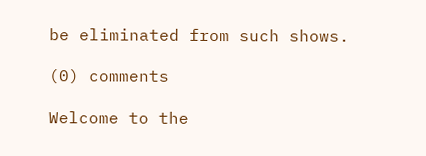be eliminated from such shows.

(0) comments

Welcome to the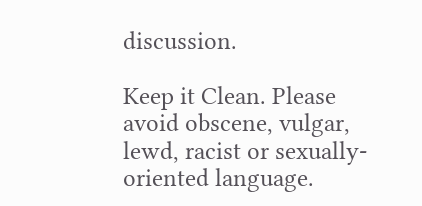discussion.

Keep it Clean. Please avoid obscene, vulgar, lewd, racist or sexually-oriented language.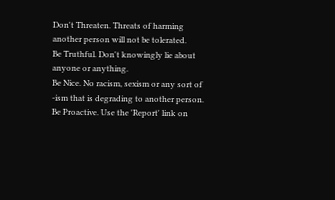Don't Threaten. Threats of harming another person will not be tolerated.
Be Truthful. Don't knowingly lie about anyone or anything.
Be Nice. No racism, sexism or any sort of -ism that is degrading to another person.
Be Proactive. Use the 'Report' link on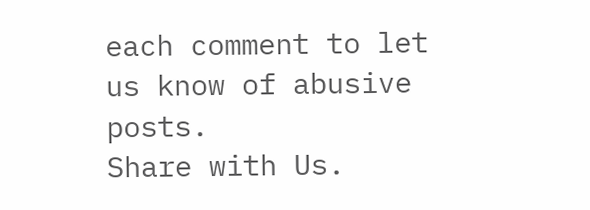each comment to let us know of abusive posts.
Share with Us.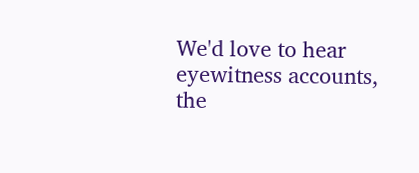We'd love to hear eyewitness accounts, the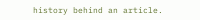history behind an article.